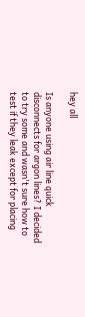hey all

Is anyone using air line quick disconnects for argon lines? I decided to try some and wasn't sure how to test if they leak except for placing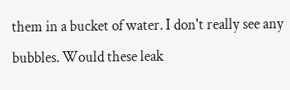them in a bucket of water. I don't really see any bubbles. Would these leak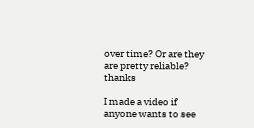over time? Or are they are pretty reliable? thanks

I made a video if anyone wants to see